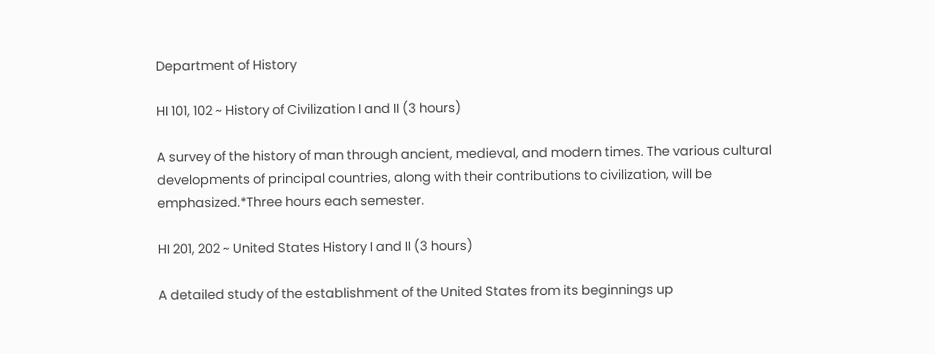Department of History

HI 101, 102 ~ History of Civilization I and II (3 hours)

A survey of the history of man through ancient, medieval, and modern times. The various cultural developments of principal countries, along with their contributions to civilization, will be emphasized.*Three hours each semester.

HI 201, 202 ~ United States History I and II (3 hours)

A detailed study of the establishment of the United States from its beginnings up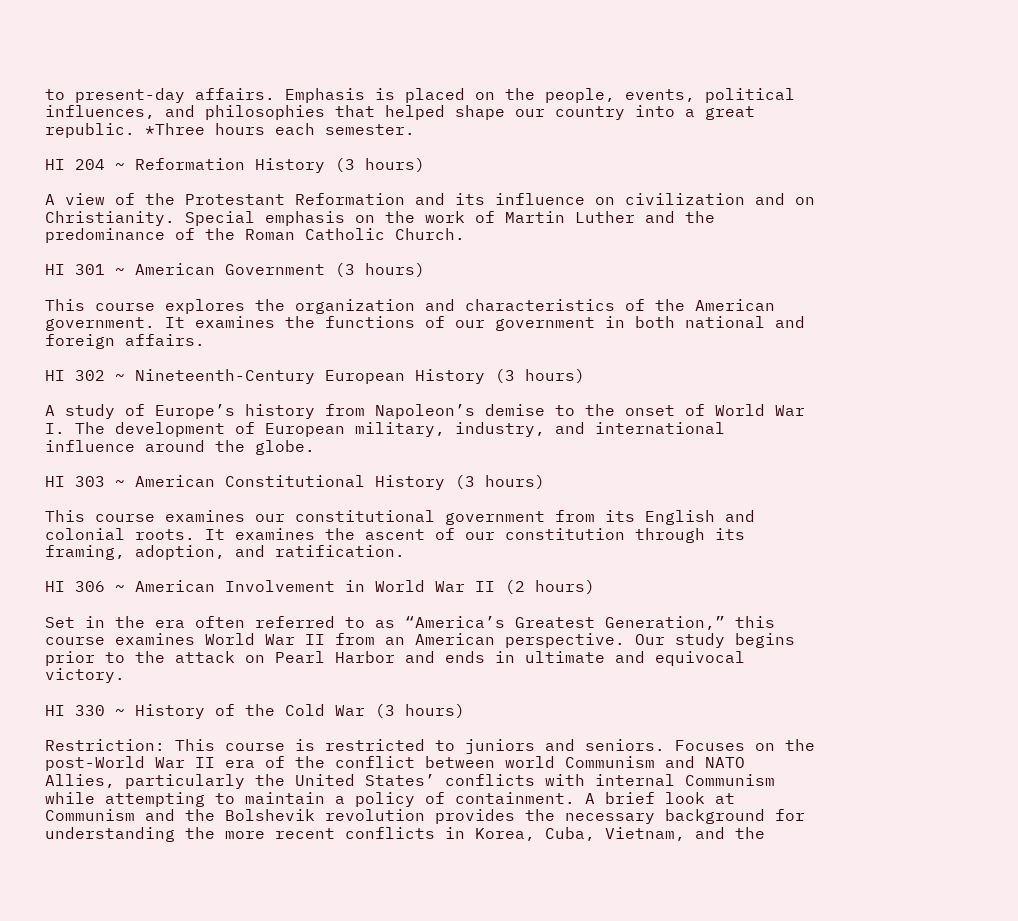to present-day affairs. Emphasis is placed on the people, events, political influences, and philosophies that helped shape our country into a great republic. *Three hours each semester.

HI 204 ~ Reformation History (3 hours)

A view of the Protestant Reformation and its influence on civilization and on Christianity. Special emphasis on the work of Martin Luther and the predominance of the Roman Catholic Church.

HI 301 ~ American Government (3 hours)

This course explores the organization and characteristics of the American government. It examines the functions of our government in both national and foreign affairs.

HI 302 ~ Nineteenth-Century European History (3 hours)

A study of Europe’s history from Napoleon’s demise to the onset of World War I. The development of European military, industry, and international influence around the globe.

HI 303 ~ American Constitutional History (3 hours)

This course examines our constitutional government from its English and colonial roots. It examines the ascent of our constitution through its framing, adoption, and ratification.

HI 306 ~ American Involvement in World War II (2 hours)

Set in the era often referred to as “America’s Greatest Generation,” this course examines World War II from an American perspective. Our study begins prior to the attack on Pearl Harbor and ends in ultimate and equivocal victory.

HI 330 ~ History of the Cold War (3 hours)

Restriction: This course is restricted to juniors and seniors. Focuses on the post-World War II era of the conflict between world Communism and NATO Allies, particularly the United States’ conflicts with internal Communism while attempting to maintain a policy of containment. A brief look at Communism and the Bolshevik revolution provides the necessary background for understanding the more recent conflicts in Korea, Cuba, Vietnam, and the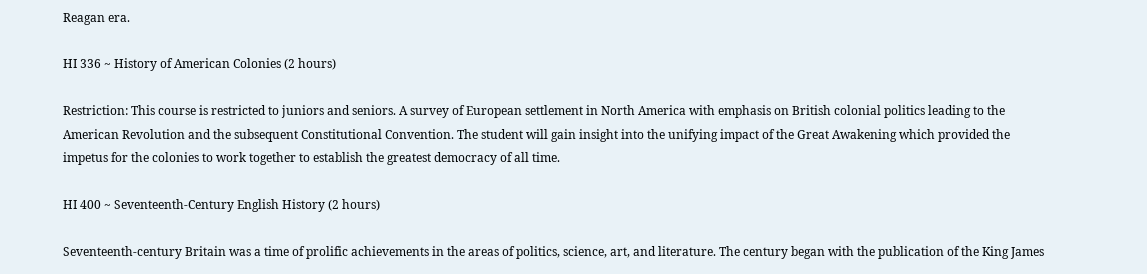Reagan era.

HI 336 ~ History of American Colonies (2 hours)

Restriction: This course is restricted to juniors and seniors. A survey of European settlement in North America with emphasis on British colonial politics leading to the American Revolution and the subsequent Constitutional Convention. The student will gain insight into the unifying impact of the Great Awakening which provided the impetus for the colonies to work together to establish the greatest democracy of all time.

HI 400 ~ Seventeenth-Century English History (2 hours)

Seventeenth-century Britain was a time of prolific achievements in the areas of politics, science, art, and literature. The century began with the publication of the King James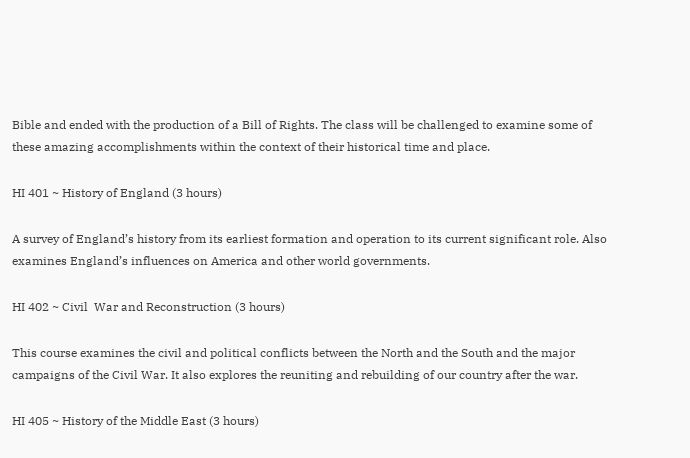Bible and ended with the production of a Bill of Rights. The class will be challenged to examine some of these amazing accomplishments within the context of their historical time and place.

HI 401 ~ History of England (3 hours)

A survey of England’s history from its earliest formation and operation to its current significant role. Also examines England’s influences on America and other world governments.

HI 402 ~ Civil  War and Reconstruction (3 hours)

This course examines the civil and political conflicts between the North and the South and the major campaigns of the Civil War. It also explores the reuniting and rebuilding of our country after the war.

HI 405 ~ History of the Middle East (3 hours)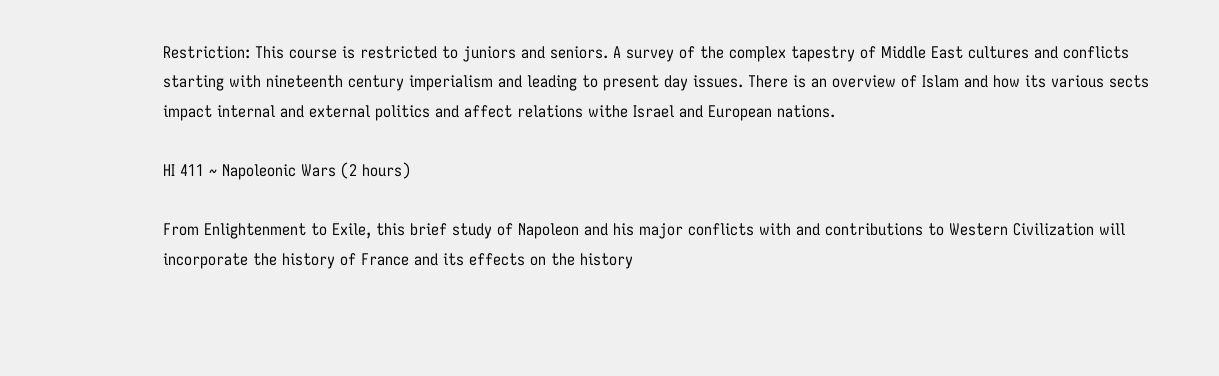Restriction: This course is restricted to juniors and seniors. A survey of the complex tapestry of Middle East cultures and conflicts starting with nineteenth century imperialism and leading to present day issues. There is an overview of Islam and how its various sects impact internal and external politics and affect relations withe Israel and European nations.

HI 411 ~ Napoleonic Wars (2 hours)

From Enlightenment to Exile, this brief study of Napoleon and his major conflicts with and contributions to Western Civilization will incorporate the history of France and its effects on the history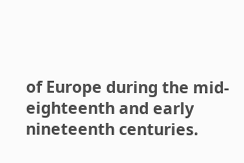of Europe during the mid-eighteenth and early nineteenth centuries.